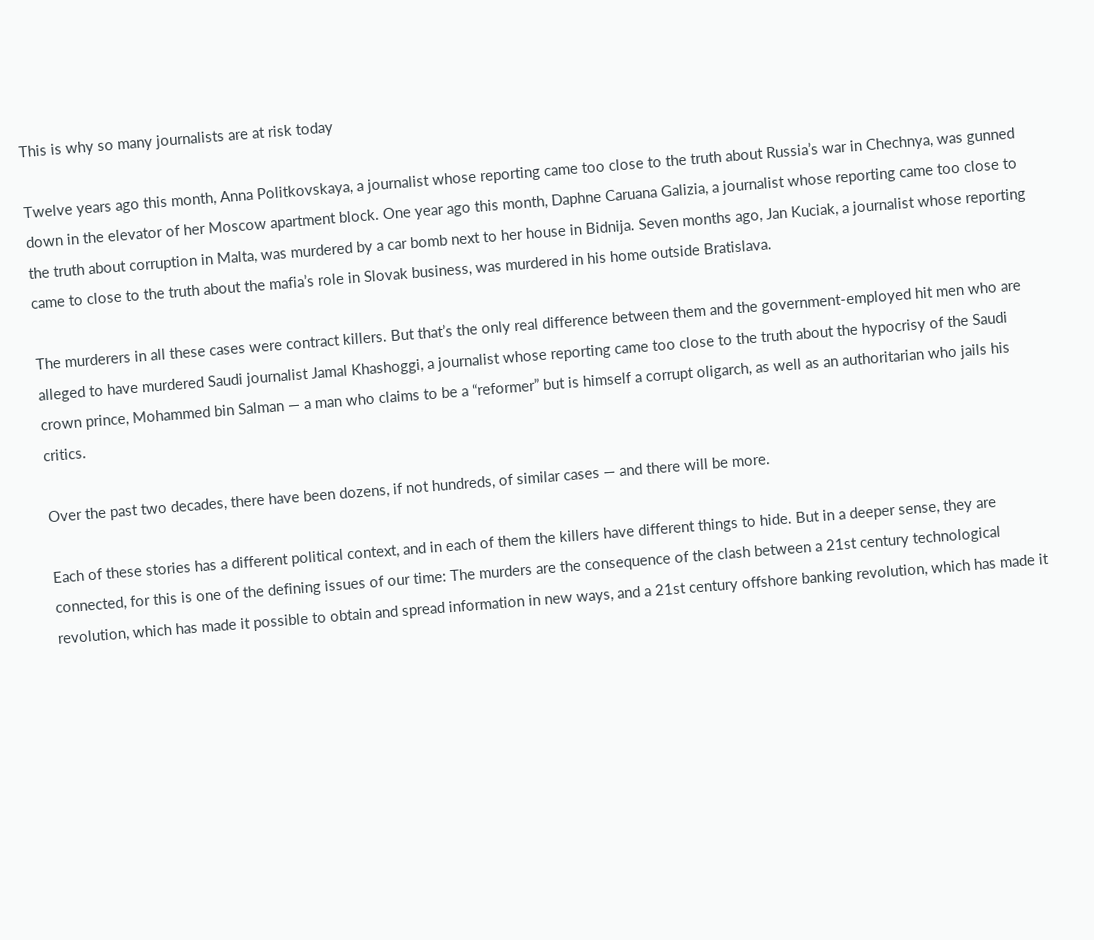This is why so many journalists are at risk today

Twelve years ago this month, Anna Politkovskaya, a journalist whose reporting came too close to the truth about Russia’s war in Chechnya, was gunned down in the elevator of her Moscow apartment block. One year ago this month, Daphne Caruana Galizia, a journalist whose reporting came too close to the truth about corruption in Malta, was murdered by a car bomb next to her house in Bidnija. Seven months ago, Jan Kuciak, a journalist whose reporting came to close to the truth about the mafia’s role in Slovak business, was murdered in his home outside Bratislava.

The murderers in all these cases were contract killers. But that’s the only real difference between them and the government-employed hit men who are alleged to have murdered Saudi journalist Jamal Khashoggi, a journalist whose reporting came too close to the truth about the hypocrisy of the Saudi crown prince, Mohammed bin Salman — a man who claims to be a “reformer” but is himself a corrupt oligarch, as well as an authoritarian who jails his critics.

Over the past two decades, there have been dozens, if not hundreds, of similar cases — and there will be more.

Each of these stories has a different political context, and in each of them the killers have different things to hide. But in a deeper sense, they are connected, for this is one of the defining issues of our time: The murders are the consequence of the clash between a 21st century technological revolution, which has made it possible to obtain and spread information in new ways, and a 21st century offshore banking revolution, which has made it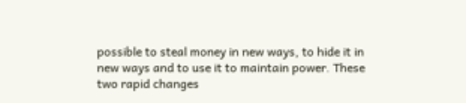possible to steal money in new ways, to hide it in new ways and to use it to maintain power. These two rapid changes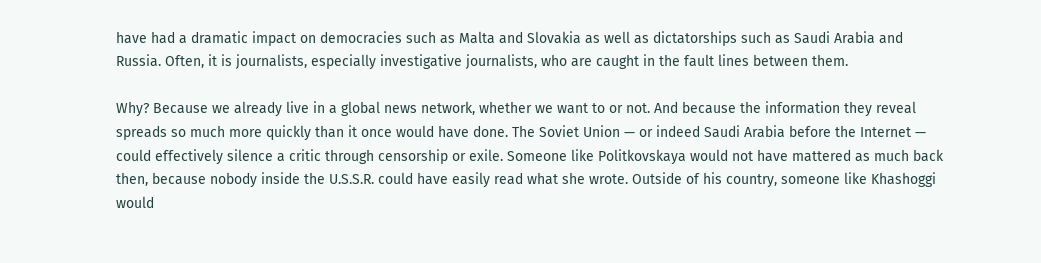have had a dramatic impact on democracies such as Malta and Slovakia as well as dictatorships such as Saudi Arabia and Russia. Often, it is journalists, especially investigative journalists, who are caught in the fault lines between them.

Why? Because we already live in a global news network, whether we want to or not. And because the information they reveal spreads so much more quickly than it once would have done. The Soviet Union — or indeed Saudi Arabia before the Internet — could effectively silence a critic through censorship or exile. Someone like Politkovskaya would not have mattered as much back then, because nobody inside the U.S.S.R. could have easily read what she wrote. Outside of his country, someone like Khashoggi would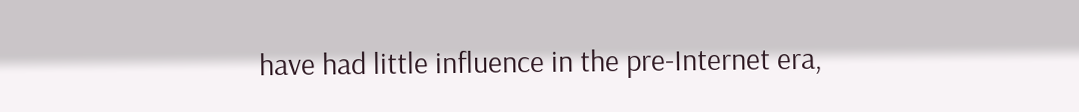have had little influence in the pre-Internet era,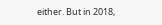either. But in 2018,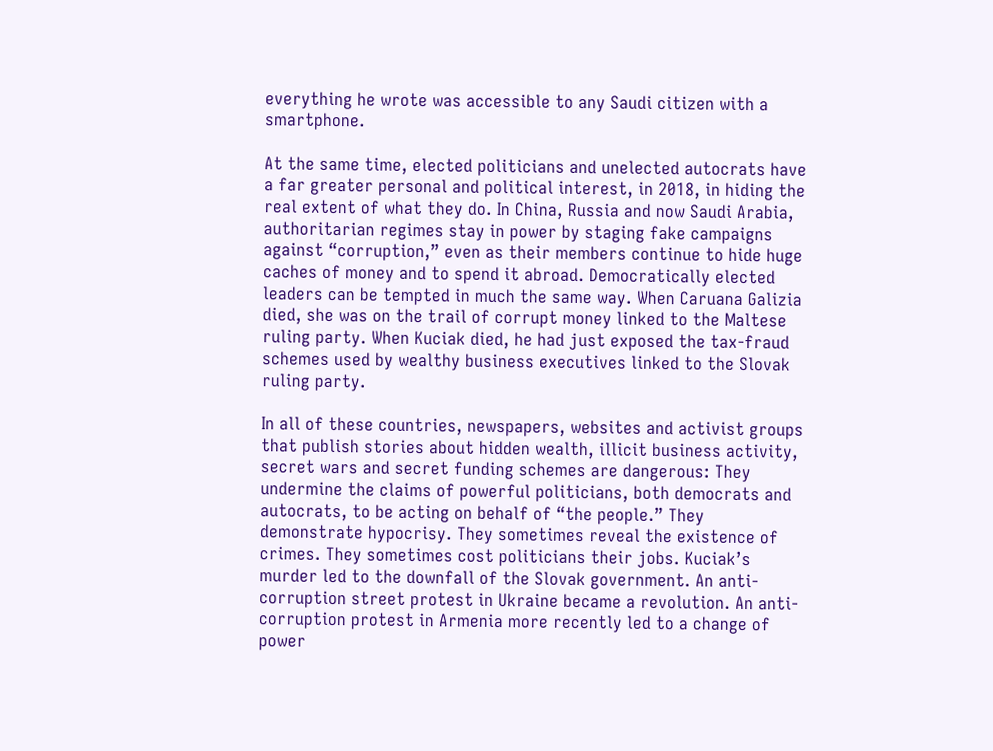everything he wrote was accessible to any Saudi citizen with a smartphone.

At the same time, elected politicians and unelected autocrats have a far greater personal and political interest, in 2018, in hiding the real extent of what they do. In China, Russia and now Saudi Arabia, authoritarian regimes stay in power by staging fake campaigns against “corruption,” even as their members continue to hide huge caches of money and to spend it abroad. Democratically elected leaders can be tempted in much the same way. When Caruana Galizia died, she was on the trail of corrupt money linked to the Maltese ruling party. When Kuciak died, he had just exposed the tax-fraud schemes used by wealthy business executives linked to the Slovak ruling party.

In all of these countries, newspapers, websites and activist groups that publish stories about hidden wealth, illicit business activity, secret wars and secret funding schemes are dangerous: They undermine the claims of powerful politicians, both democrats and autocrats, to be acting on behalf of “the people.” They demonstrate hypocrisy. They sometimes reveal the existence of crimes. They sometimes cost politicians their jobs. Kuciak’s murder led to the downfall of the Slovak government. An anti-corruption street protest in Ukraine became a revolution. An anti-corruption protest in Armenia more recently led to a change of power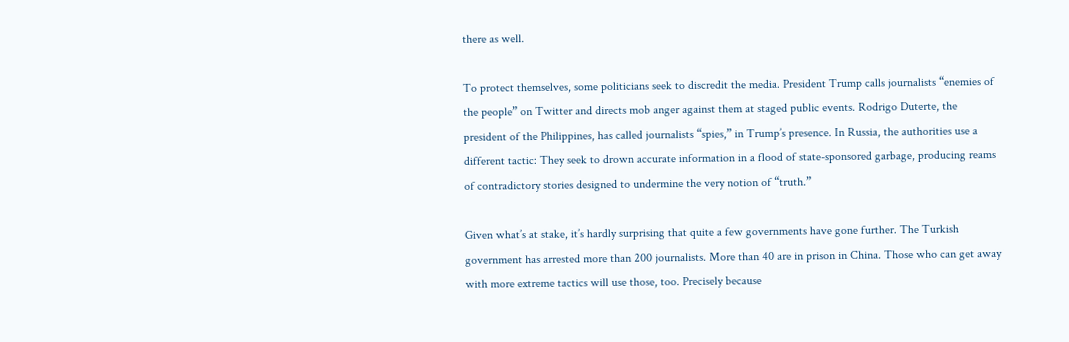there as well.

To protect themselves, some politicians seek to discredit the media. President Trump calls journalists “enemies of the people” on Twitter and directs mob anger against them at staged public events. Rodrigo Duterte, the president of the Philippines, has called journalists “spies,” in Trump’s presence. In Russia, the authorities use a different tactic: They seek to drown accurate information in a flood of state-sponsored garbage, producing reams of contradictory stories designed to undermine the very notion of “truth.”

Given what’s at stake, it’s hardly surprising that quite a few governments have gone further. The Turkish government has arrested more than 200 journalists. More than 40 are in prison in China. Those who can get away with more extreme tactics will use those, too. Precisely because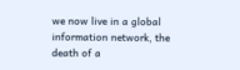we now live in a global information network, the death of a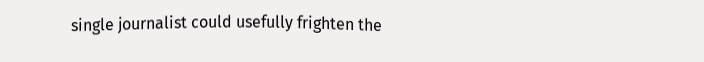single journalist could usefully frighten the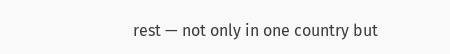rest — not only in one country but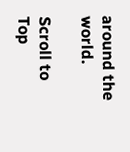around the world.

Scroll to Top